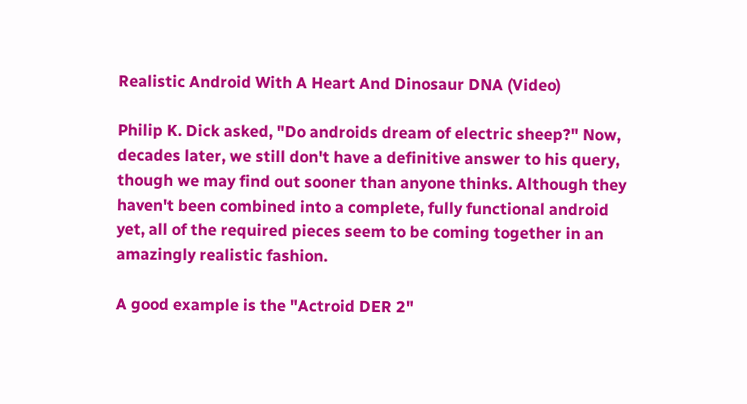Realistic Android With A Heart And Dinosaur DNA (Video)

Philip K. Dick asked, "Do androids dream of electric sheep?" Now, decades later, we still don't have a definitive answer to his query, though we may find out sooner than anyone thinks. Although they haven't been combined into a complete, fully functional android yet, all of the required pieces seem to be coming together in an amazingly realistic fashion.

A good example is the "Actroid DER 2"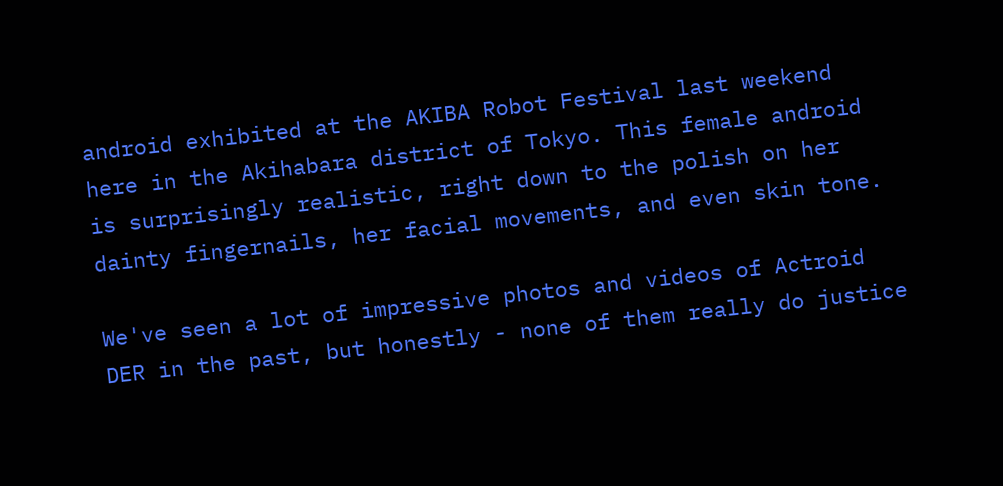android exhibited at the AKIBA Robot Festival last weekend here in the Akihabara district of Tokyo. This female android is surprisingly realistic, right down to the polish on her dainty fingernails, her facial movements, and even skin tone.

We've seen a lot of impressive photos and videos of Actroid DER in the past, but honestly - none of them really do justice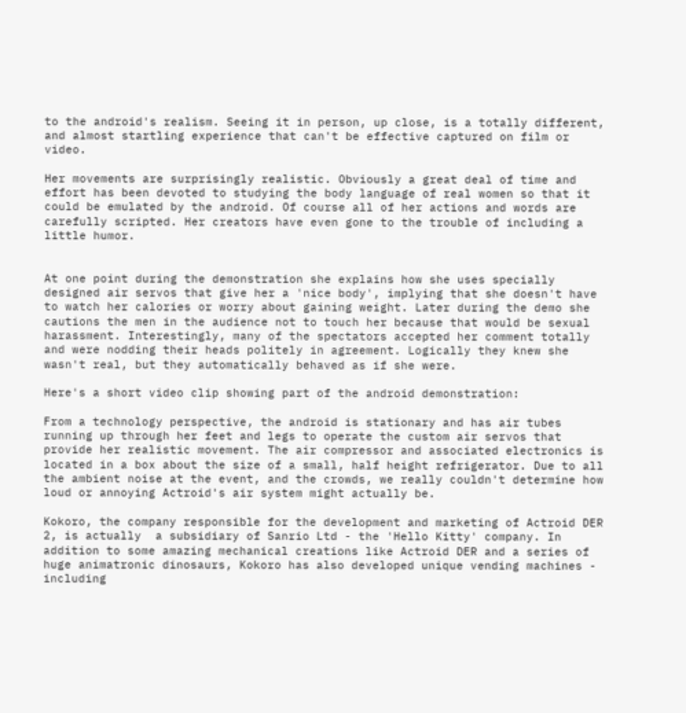to the android's realism. Seeing it in person, up close, is a totally different, and almost startling experience that can't be effective captured on film or video.

Her movements are surprisingly realistic. Obviously a great deal of time and effort has been devoted to studying the body language of real women so that it could be emulated by the android. Of course all of her actions and words are carefully scripted. Her creators have even gone to the trouble of including a little humor.


At one point during the demonstration she explains how she uses specially designed air servos that give her a 'nice body', implying that she doesn't have to watch her calories or worry about gaining weight. Later during the demo she cautions the men in the audience not to touch her because that would be sexual harassment. Interestingly, many of the spectators accepted her comment totally and were nodding their heads politely in agreement. Logically they knew she wasn't real, but they automatically behaved as if she were.

Here's a short video clip showing part of the android demonstration:

From a technology perspective, the android is stationary and has air tubes running up through her feet and legs to operate the custom air servos that provide her realistic movement. The air compressor and associated electronics is located in a box about the size of a small, half height refrigerator. Due to all the ambient noise at the event, and the crowds, we really couldn't determine how loud or annoying Actroid's air system might actually be.

Kokoro, the company responsible for the development and marketing of Actroid DER 2, is actually  a subsidiary of Sanrio Ltd - the 'Hello Kitty' company. In addition to some amazing mechanical creations like Actroid DER and a series of huge animatronic dinosaurs, Kokoro has also developed unique vending machines - including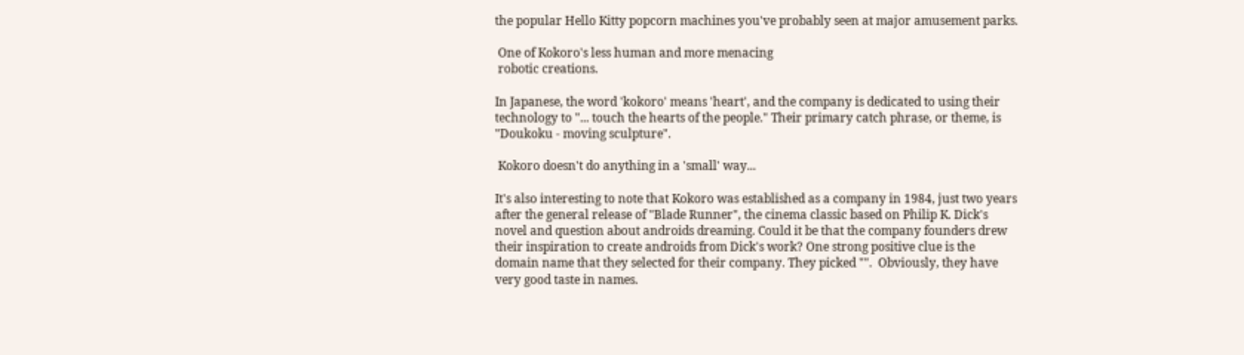the popular Hello Kitty popcorn machines you've probably seen at major amusement parks.

 One of Kokoro's less human and more menacing
 robotic creations.

In Japanese, the word 'kokoro' means 'heart', and the company is dedicated to using their technology to "... touch the hearts of the people." Their primary catch phrase, or theme, is "Doukoku - moving sculpture".

 Kokoro doesn't do anything in a 'small' way...

It's also interesting to note that Kokoro was established as a company in 1984, just two years after the general release of "Blade Runner", the cinema classic based on Philip K. Dick's novel and question about androids dreaming. Could it be that the company founders drew their inspiration to create androids from Dick's work? One strong positive clue is the domain name that they selected for their company. They picked "".  Obviously, they have very good taste in names.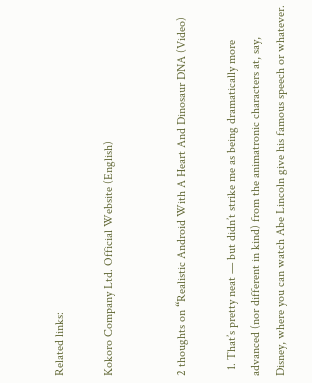Related links:

Kokoro Company Ltd. Official Website (English)


2 thoughts on “Realistic Android With A Heart And Dinosaur DNA (Video)

  1. That’s pretty neat — but didn’t strike me as being dramatically more advanced (nor different in kind) from the animatronic characters at, say, Disney, where you can watch Abe Lincoln give his famous speech or whatever.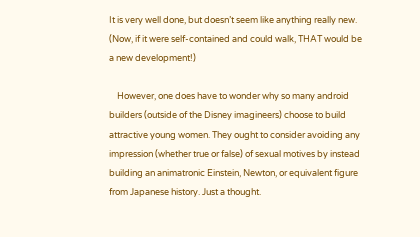It is very well done, but doesn’t seem like anything really new. (Now, if it were self-contained and could walk, THAT would be a new development!)

    However, one does have to wonder why so many android builders (outside of the Disney imagineers) choose to build attractive young women. They ought to consider avoiding any impression (whether true or false) of sexual motives by instead building an animatronic Einstein, Newton, or equivalent figure from Japanese history. Just a thought.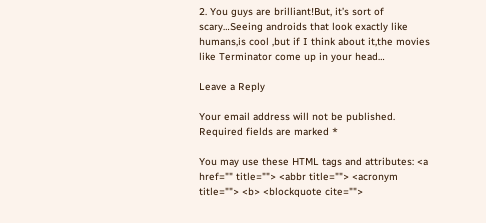2. You guys are brilliant!But, it’s sort of scary…Seeing androids that look exactly like humans,is cool ,but if I think about it,the movies like Terminator come up in your head…

Leave a Reply

Your email address will not be published. Required fields are marked *

You may use these HTML tags and attributes: <a href="" title=""> <abbr title=""> <acronym title=""> <b> <blockquote cite="">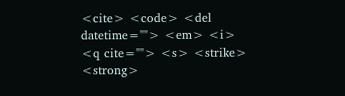<cite> <code> <del datetime=""> <em> <i> <q cite=""> <s> <strike> <strong>